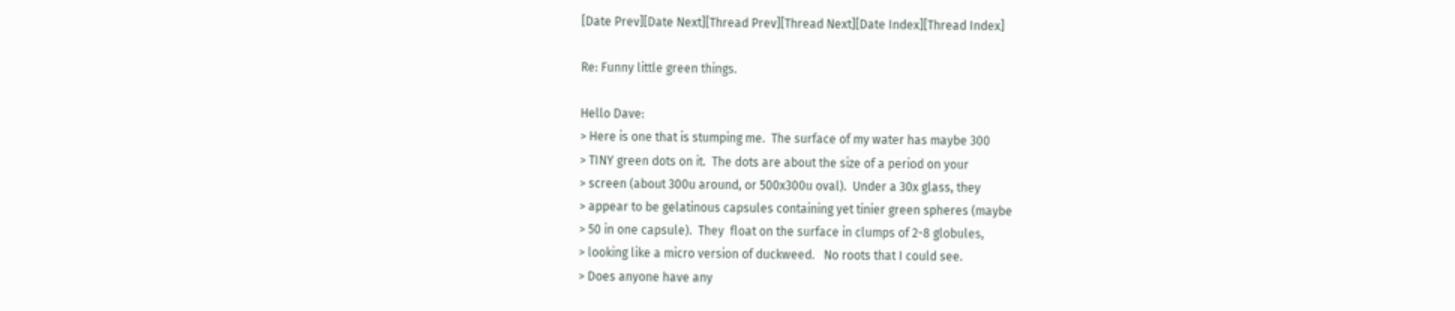[Date Prev][Date Next][Thread Prev][Thread Next][Date Index][Thread Index]

Re: Funny little green things.

Hello Dave:
> Here is one that is stumping me.  The surface of my water has maybe 300
> TINY green dots on it.  The dots are about the size of a period on your
> screen (about 300u around, or 500x300u oval).  Under a 30x glass, they
> appear to be gelatinous capsules containing yet tinier green spheres (maybe
> 50 in one capsule).  They  float on the surface in clumps of 2-8 globules,
> looking like a micro version of duckweed.   No roots that I could see.
> Does anyone have any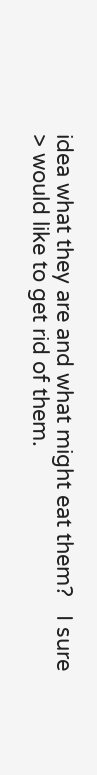idea what they are and what might eat them?   I sure
> would like to get rid of them.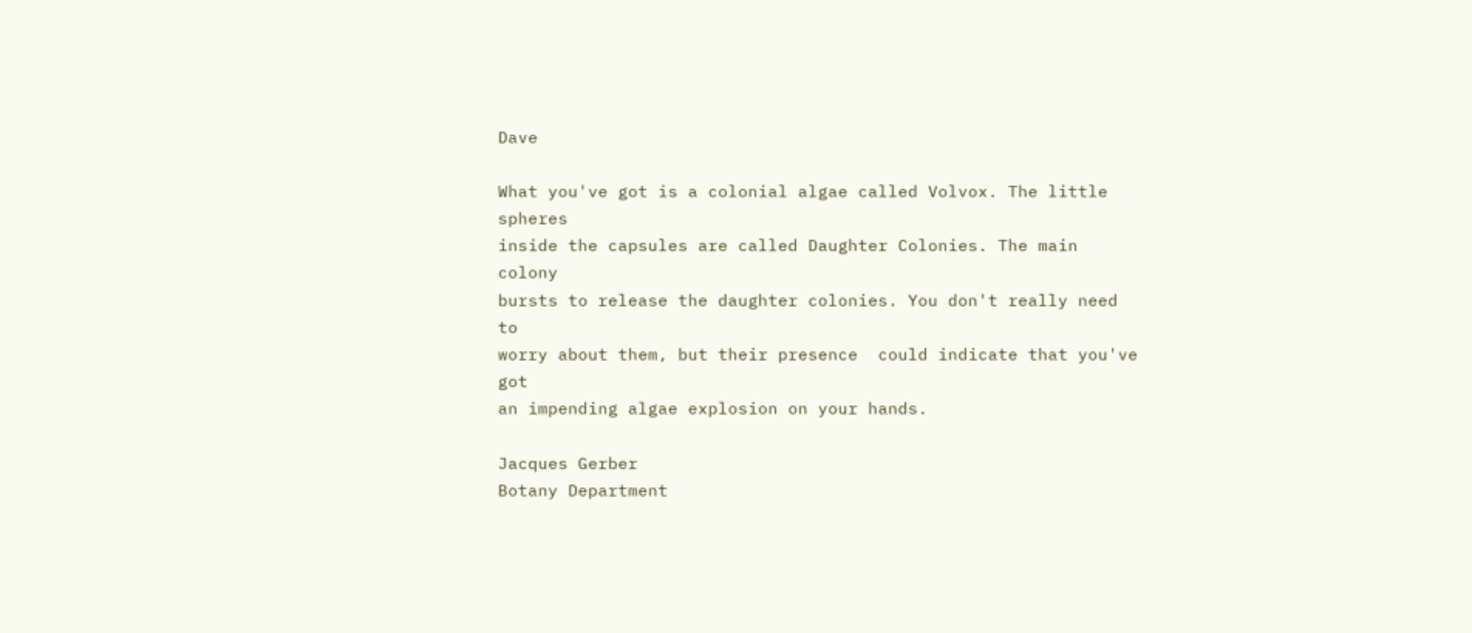Dave

What you've got is a colonial algae called Volvox. The little spheres
inside the capsules are called Daughter Colonies. The main colony
bursts to release the daughter colonies. You don't really need to
worry about them, but their presence  could indicate that you've got
an impending algae explosion on your hands.

Jacques Gerber
Botany Department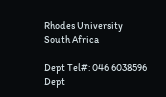Rhodes University
South Africa

Dept Tel#: 046 6038596
Dept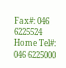Fax#: 046 6225524
Home Tel#: 046 6225000